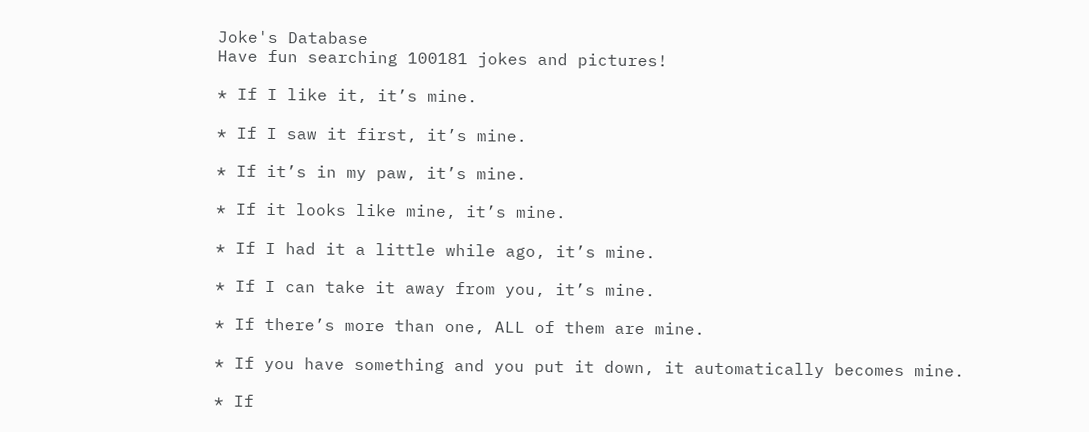Joke's Database
Have fun searching 100181 jokes and pictures!

* If I like it, it’s mine.

* If I saw it first, it’s mine.

* If it’s in my paw, it’s mine.

* If it looks like mine, it’s mine.

* If I had it a little while ago, it’s mine.

* If I can take it away from you, it’s mine.

* If there’s more than one, ALL of them are mine.

* If you have something and you put it down, it automatically becomes mine.

* If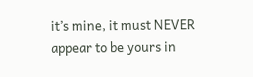it’s mine, it must NEVER appear to be yours in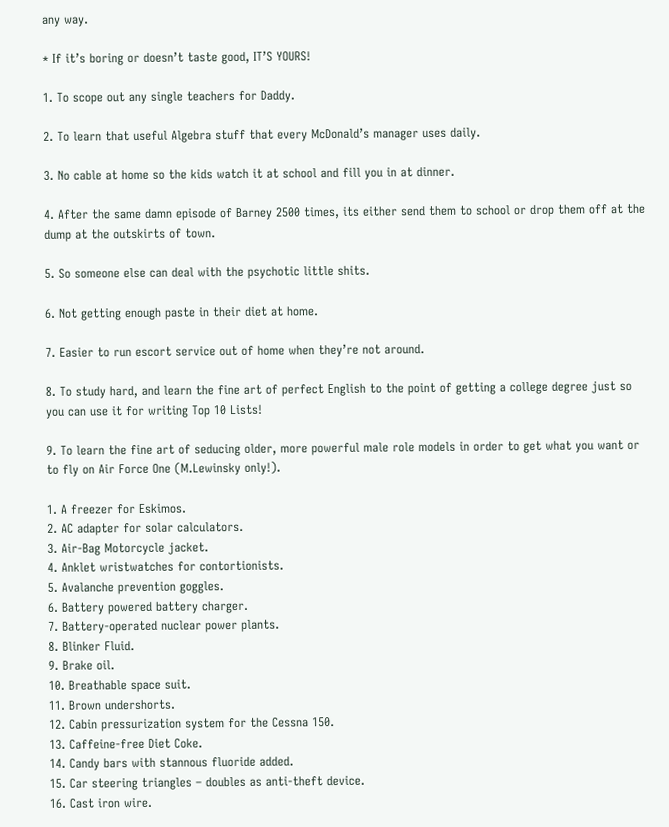any way.

* If it’s boring or doesn’t taste good, IT’S YOURS!

1. To scope out any single teachers for Daddy.

2. To learn that useful Algebra stuff that every McDonald’s manager uses daily.

3. No cable at home so the kids watch it at school and fill you in at dinner.

4. After the same damn episode of Barney 2500 times, its either send them to school or drop them off at the dump at the outskirts of town.

5. So someone else can deal with the psychotic little shits.

6. Not getting enough paste in their diet at home.

7. Easier to run escort service out of home when they’re not around.

8. To study hard, and learn the fine art of perfect English to the point of getting a college degree just so you can use it for writing Top 10 Lists!

9. To learn the fine art of seducing older, more powerful male role models in order to get what you want or to fly on Air Force One (M.Lewinsky only!).

1. A freezer for Eskimos.
2. AC adapter for solar calculators.
3. Air-Bag Motorcycle jacket.
4. Anklet wristwatches for contortionists.
5. Avalanche prevention goggles.
6. Battery powered battery charger.
7. Battery-operated nuclear power plants.
8. Blinker Fluid.
9. Brake oil.
10. Breathable space suit.
11. Brown undershorts.
12. Cabin pressurization system for the Cessna 150.
13. Caffeine-free Diet Coke.
14. Candy bars with stannous fluoride added.
15. Car steering triangles – doubles as anti-theft device.
16. Cast iron wire.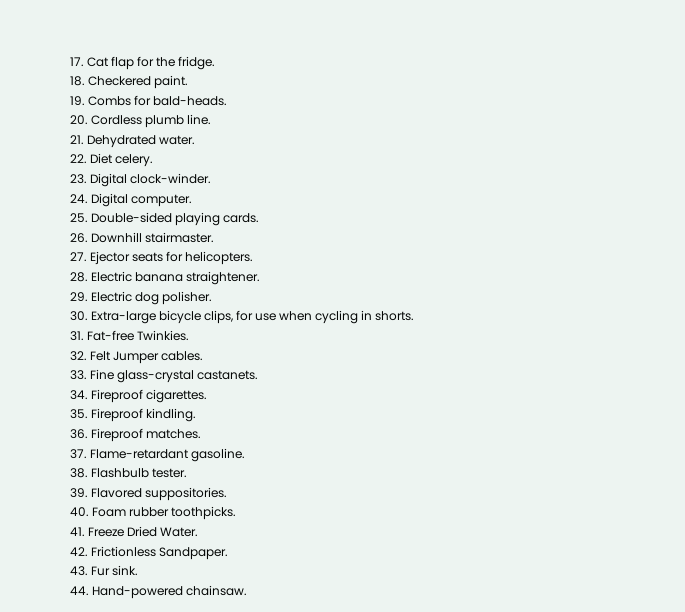17. Cat flap for the fridge.
18. Checkered paint.
19. Combs for bald-heads.
20. Cordless plumb line.
21. Dehydrated water.
22. Diet celery.
23. Digital clock-winder.
24. Digital computer.
25. Double-sided playing cards.
26. Downhill stairmaster.
27. Ejector seats for helicopters.
28. Electric banana straightener.
29. Electric dog polisher.
30. Extra-large bicycle clips, for use when cycling in shorts.
31. Fat-free Twinkies.
32. Felt Jumper cables.
33. Fine glass-crystal castanets.
34. Fireproof cigarettes.
35. Fireproof kindling.
36. Fireproof matches.
37. Flame-retardant gasoline.
38. Flashbulb tester.
39. Flavored suppositories.
40. Foam rubber toothpicks.
41. Freeze Dried Water.
42. Frictionless Sandpaper.
43. Fur sink.
44. Hand-powered chainsaw.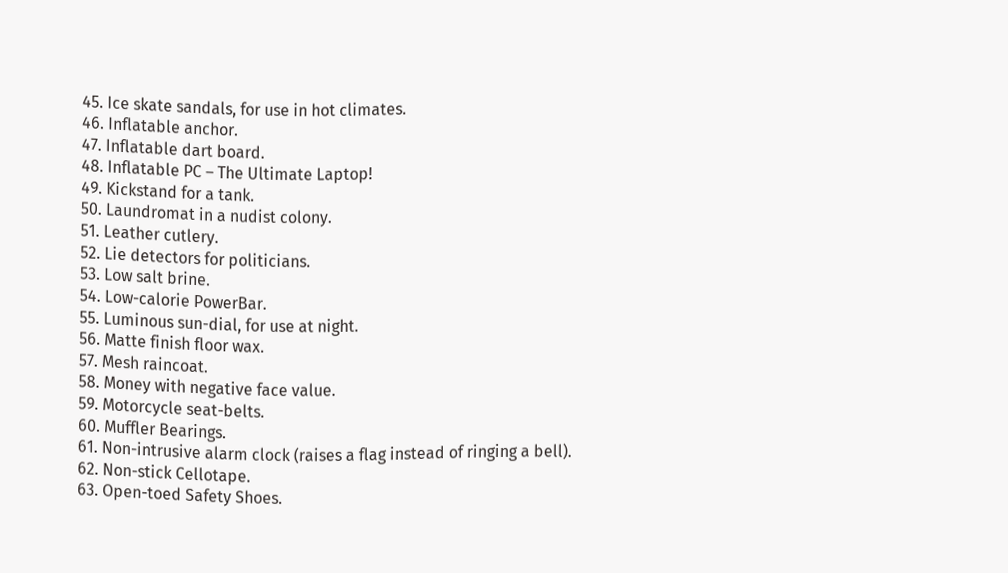45. Ice skate sandals, for use in hot climates.
46. Inflatable anchor.
47. Inflatable dart board.
48. Inflatable PC – The Ultimate Laptop!
49. Kickstand for a tank.
50. Laundromat in a nudist colony.
51. Leather cutlery.
52. Lie detectors for politicians.
53. Low salt brine.
54. Low-calorie PowerBar.
55. Luminous sun-dial, for use at night.
56. Matte finish floor wax.
57. Mesh raincoat.
58. Money with negative face value.
59. Motorcycle seat-belts.
60. Muffler Bearings.
61. Non-intrusive alarm clock (raises a flag instead of ringing a bell).
62. Non-stick Cellotape.
63. Open-toed Safety Shoes.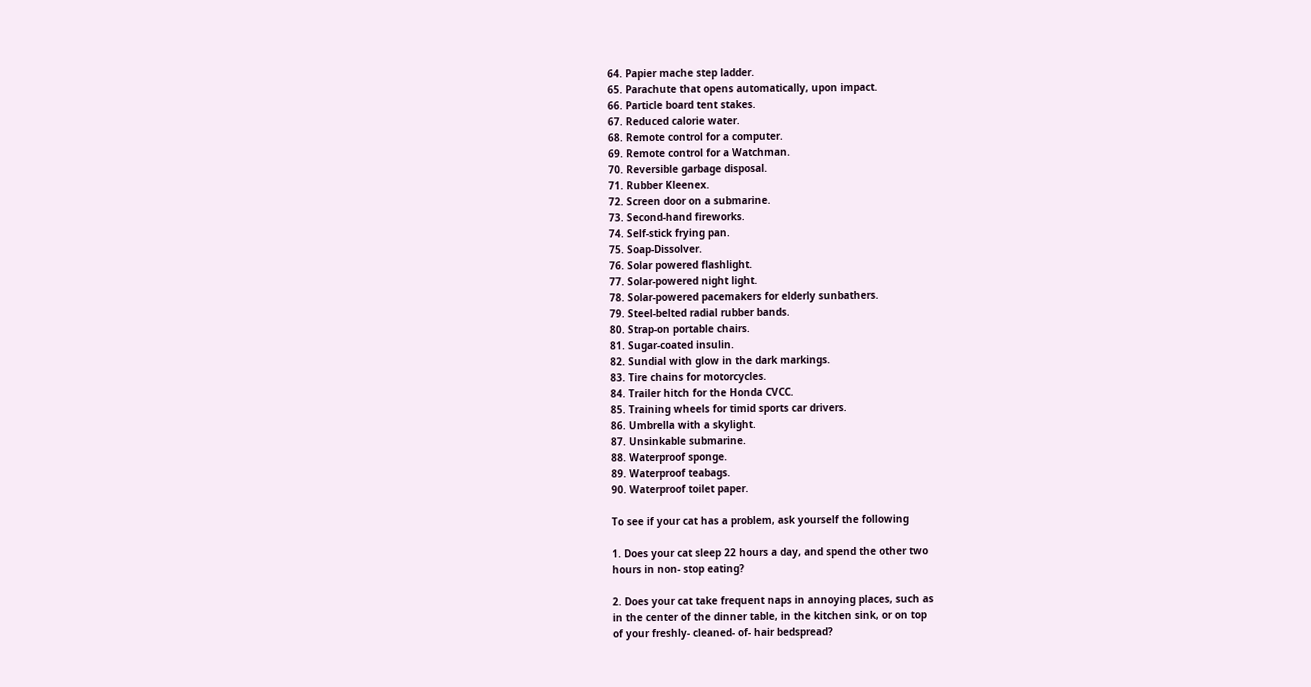64. Papier mache step ladder.
65. Parachute that opens automatically, upon impact.
66. Particle board tent stakes.
67. Reduced calorie water.
68. Remote control for a computer.
69. Remote control for a Watchman.
70. Reversible garbage disposal.
71. Rubber Kleenex.
72. Screen door on a submarine.
73. Second-hand fireworks.
74. Self-stick frying pan.
75. Soap-Dissolver.
76. Solar powered flashlight.
77. Solar-powered night light.
78. Solar-powered pacemakers for elderly sunbathers.
79. Steel-belted radial rubber bands.
80. Strap-on portable chairs.
81. Sugar-coated insulin.
82. Sundial with glow in the dark markings.
83. Tire chains for motorcycles.
84. Trailer hitch for the Honda CVCC.
85. Training wheels for timid sports car drivers.
86. Umbrella with a skylight.
87. Unsinkable submarine.
88. Waterproof sponge.
89. Waterproof teabags.
90. Waterproof toilet paper.

To see if your cat has a problem, ask yourself the following

1. Does your cat sleep 22 hours a day, and spend the other two
hours in non- stop eating?

2. Does your cat take frequent naps in annoying places, such as
in the center of the dinner table, in the kitchen sink, or on top
of your freshly- cleaned- of- hair bedspread?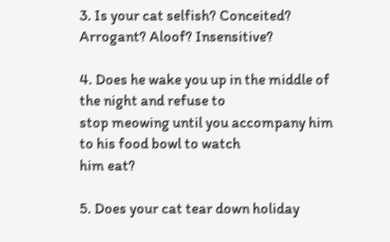3. Is your cat selfish? Conceited? Arrogant? Aloof? Insensitive?

4. Does he wake you up in the middle of the night and refuse to
stop meowing until you accompany him to his food bowl to watch
him eat?

5. Does your cat tear down holiday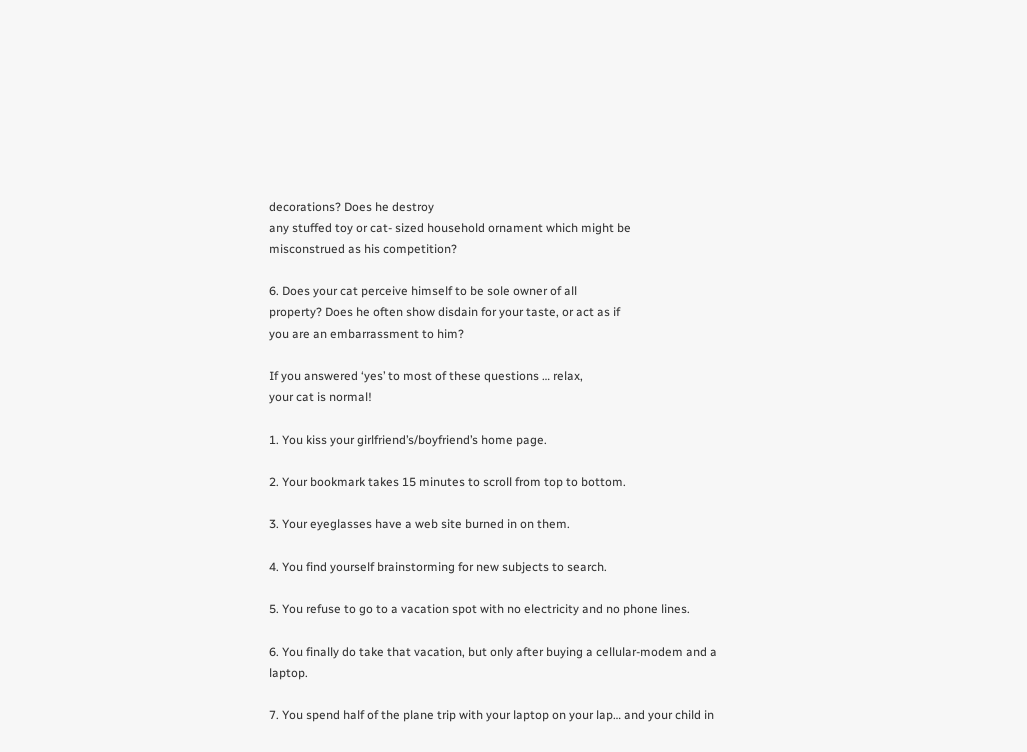decorations? Does he destroy
any stuffed toy or cat- sized household ornament which might be
misconstrued as his competition?

6. Does your cat perceive himself to be sole owner of all
property? Does he often show disdain for your taste, or act as if
you are an embarrassment to him?

If you answered ‘yes’ to most of these questions … relax,
your cat is normal!

1. You kiss your girlfriend’s/boyfriend’s home page.

2. Your bookmark takes 15 minutes to scroll from top to bottom.

3. Your eyeglasses have a web site burned in on them.

4. You find yourself brainstorming for new subjects to search.

5. You refuse to go to a vacation spot with no electricity and no phone lines.

6. You finally do take that vacation, but only after buying a cellular-modem and a laptop.

7. You spend half of the plane trip with your laptop on your lap… and your child in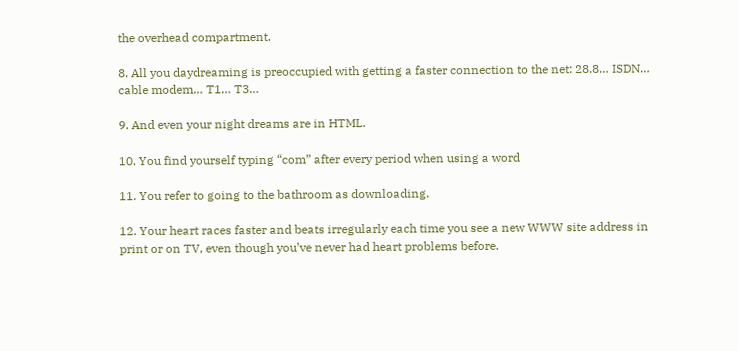the overhead compartment.

8. All you daydreaming is preoccupied with getting a faster connection to the net: 28.8… ISDN… cable modem… T1… T3…

9. And even your night dreams are in HTML.

10. You find yourself typing “com” after every period when using a word

11. You refer to going to the bathroom as downloading.

12. Your heart races faster and beats irregularly each time you see a new WWW site address in print or on TV, even though you’ve never had heart problems before.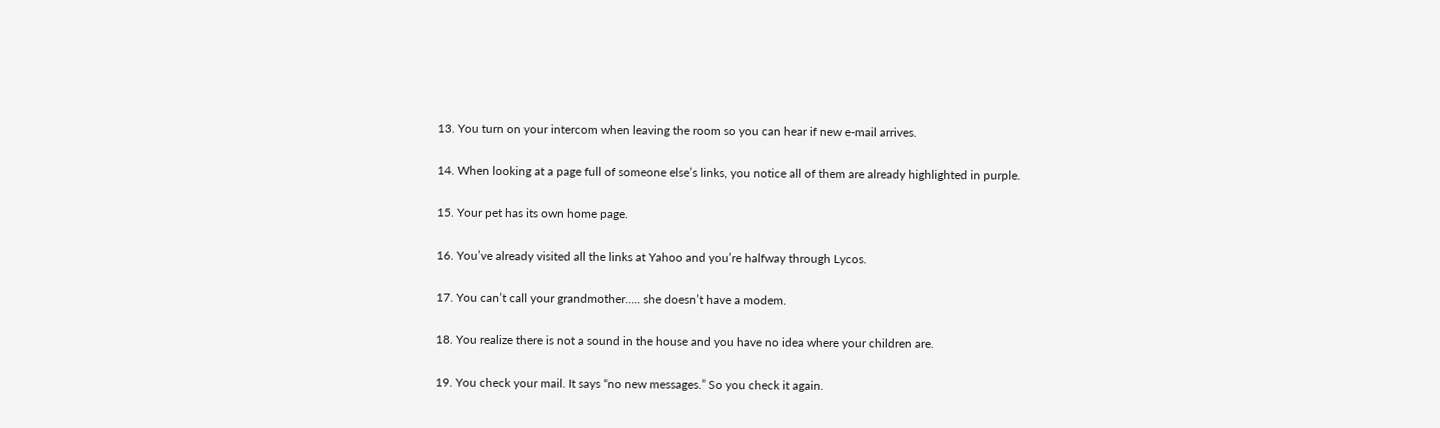13. You turn on your intercom when leaving the room so you can hear if new e-mail arrives.

14. When looking at a page full of someone else’s links, you notice all of them are already highlighted in purple.

15. Your pet has its own home page.

16. You’ve already visited all the links at Yahoo and you’re halfway through Lycos.

17. You can’t call your grandmother….. she doesn’t have a modem.

18. You realize there is not a sound in the house and you have no idea where your children are.

19. You check your mail. It says “no new messages.” So you check it again.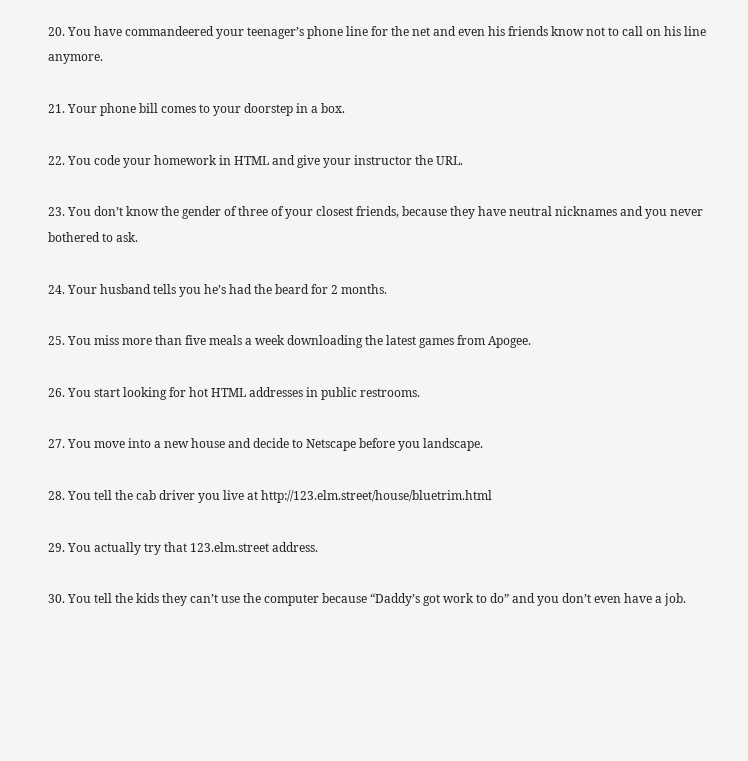20. You have commandeered your teenager’s phone line for the net and even his friends know not to call on his line anymore.

21. Your phone bill comes to your doorstep in a box.

22. You code your homework in HTML and give your instructor the URL.

23. You don’t know the gender of three of your closest friends, because they have neutral nicknames and you never bothered to ask.

24. Your husband tells you he’s had the beard for 2 months.

25. You miss more than five meals a week downloading the latest games from Apogee.

26. You start looking for hot HTML addresses in public restrooms.

27. You move into a new house and decide to Netscape before you landscape.

28. You tell the cab driver you live at http://123.elm.street/house/bluetrim.html

29. You actually try that 123.elm.street address.

30. You tell the kids they can’t use the computer because “Daddy’s got work to do” and you don’t even have a job.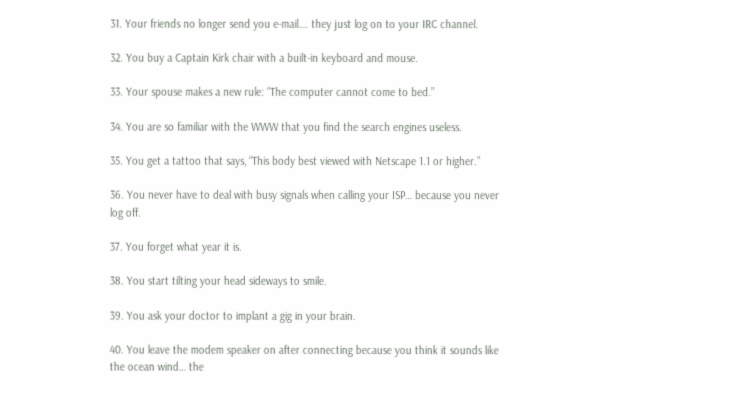31. Your friends no longer send you e-mail…. they just log on to your IRC channel.

32. You buy a Captain Kirk chair with a built-in keyboard and mouse.

33. Your spouse makes a new rule: “The computer cannot come to bed.”

34. You are so familiar with the WWW that you find the search engines useless.

35. You get a tattoo that says, “This body best viewed with Netscape 1.1 or higher.”

36. You never have to deal with busy signals when calling your ISP… because you never log off.

37. You forget what year it is.

38. You start tilting your head sideways to smile.

39. You ask your doctor to implant a gig in your brain.

40. You leave the modem speaker on after connecting because you think it sounds like the ocean wind… the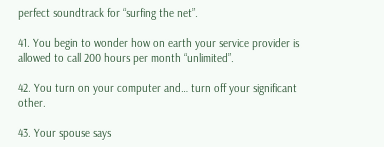perfect soundtrack for “surfing the net”.

41. You begin to wonder how on earth your service provider is allowed to call 200 hours per month “unlimited”.

42. You turn on your computer and… turn off your significant other.

43. Your spouse says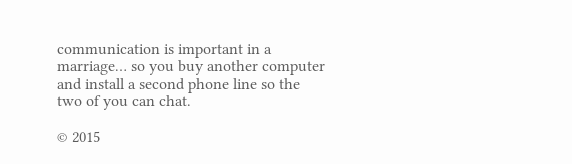communication is important in a marriage… so you buy another computer and install a second phone line so the two of you can chat.

© 2015